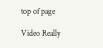top of page

Video Really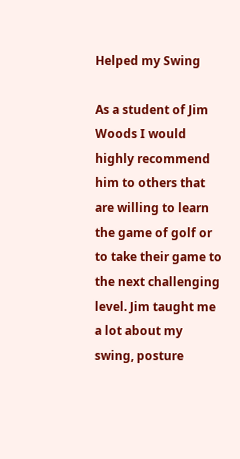Helped my Swing

As a student of Jim Woods I would highly recommend him to others that are willing to learn the game of golf or to take their game to the next challenging level. Jim taught me a lot about my swing, posture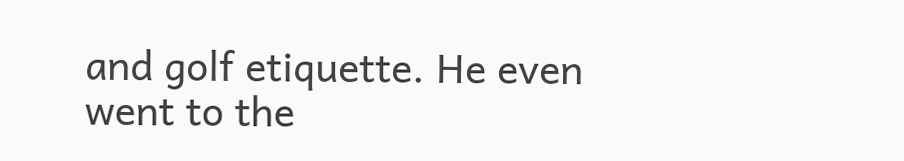and golf etiquette. He even went to the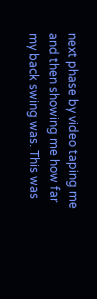next phase by video taping me and then showing me how far my back swing was. This was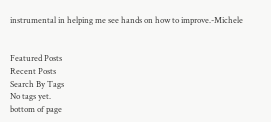instrumental in helping me see hands on how to improve.-Michele


Featured Posts
Recent Posts
Search By Tags
No tags yet.
bottom of page